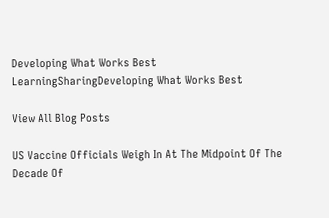Developing What Works Best
LearningSharingDeveloping What Works Best

View All Blog Posts

US Vaccine Officials Weigh In At The Midpoint Of The Decade Of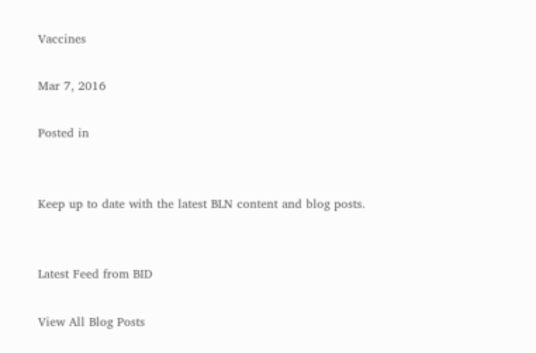Vaccines

Mar 7, 2016

Posted in


Keep up to date with the latest BLN content and blog posts.


Latest Feed from BID

View All Blog Posts